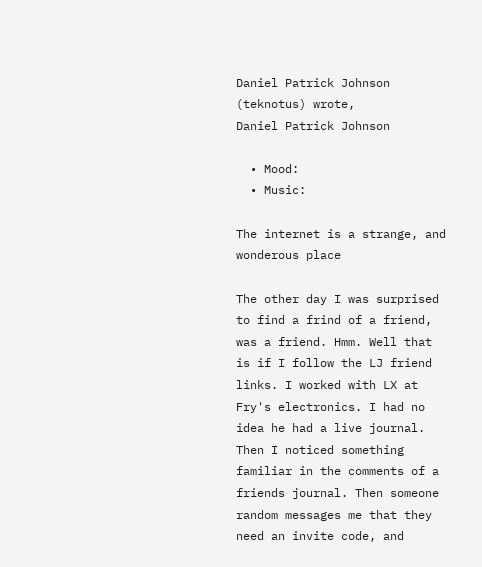Daniel Patrick Johnson (teknotus) wrote,
Daniel Patrick Johnson

  • Mood:
  • Music:

The internet is a strange, and wonderous place

The other day I was surprised to find a frind of a friend, was a friend. Hmm. Well that is if I follow the LJ friend links. I worked with LX at Fry's electronics. I had no idea he had a live journal. Then I noticed something familiar in the comments of a friends journal. Then someone random messages me that they need an invite code, and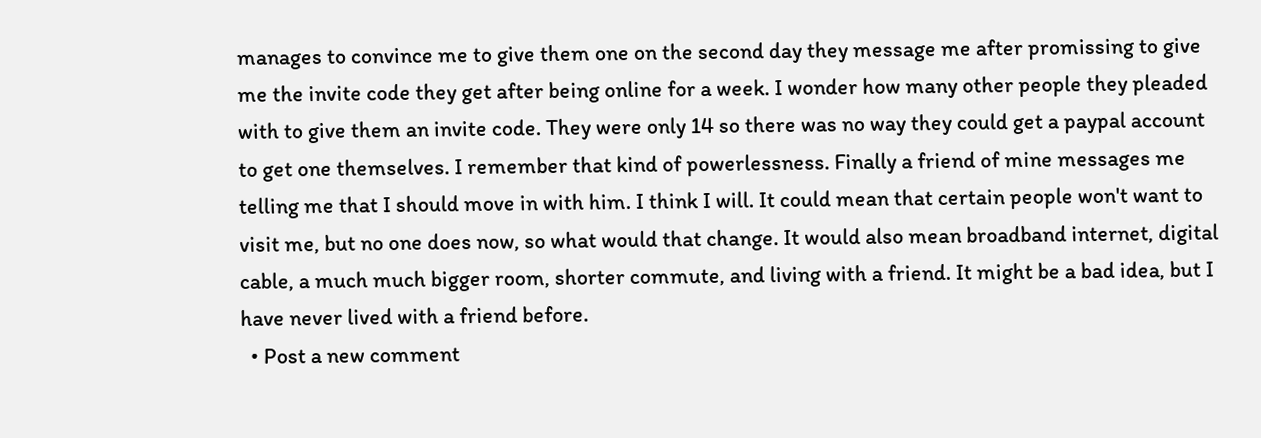manages to convince me to give them one on the second day they message me after promissing to give me the invite code they get after being online for a week. I wonder how many other people they pleaded with to give them an invite code. They were only 14 so there was no way they could get a paypal account to get one themselves. I remember that kind of powerlessness. Finally a friend of mine messages me telling me that I should move in with him. I think I will. It could mean that certain people won't want to visit me, but no one does now, so what would that change. It would also mean broadband internet, digital cable, a much much bigger room, shorter commute, and living with a friend. It might be a bad idea, but I have never lived with a friend before.
  • Post a new comment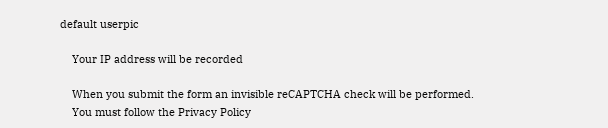default userpic

    Your IP address will be recorded

    When you submit the form an invisible reCAPTCHA check will be performed.
    You must follow the Privacy Policy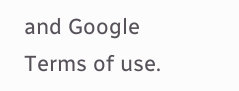and Google Terms of use.